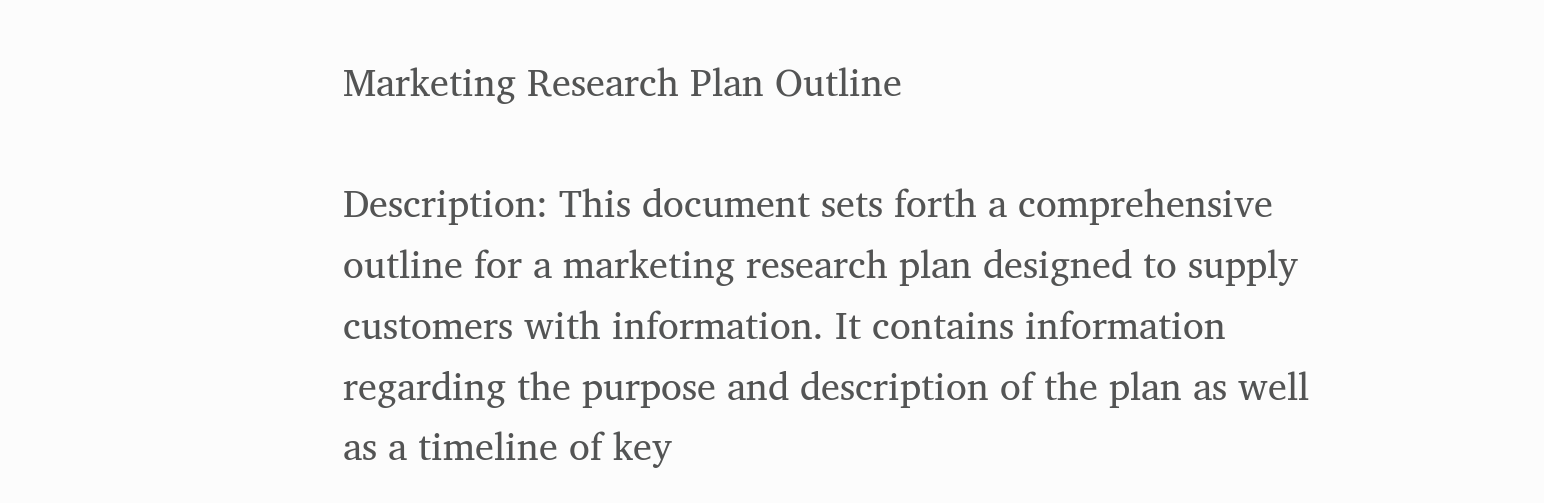Marketing Research Plan Outline

Description: This document sets forth a comprehensive outline for a marketing research plan designed to supply customers with information. It contains information regarding the purpose and description of the plan as well as a timeline of key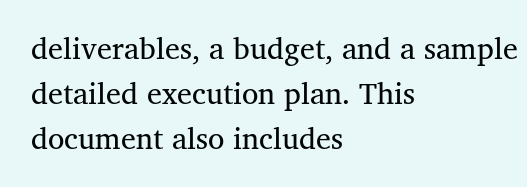deliverables, a budget, and a sample detailed execution plan. This document also includes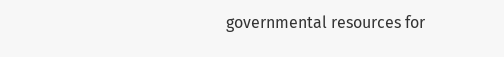governmental resources for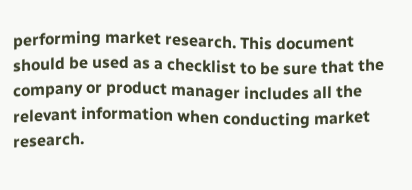performing market research. This document should be used as a checklist to be sure that the company or product manager includes all the relevant information when conducting market research.